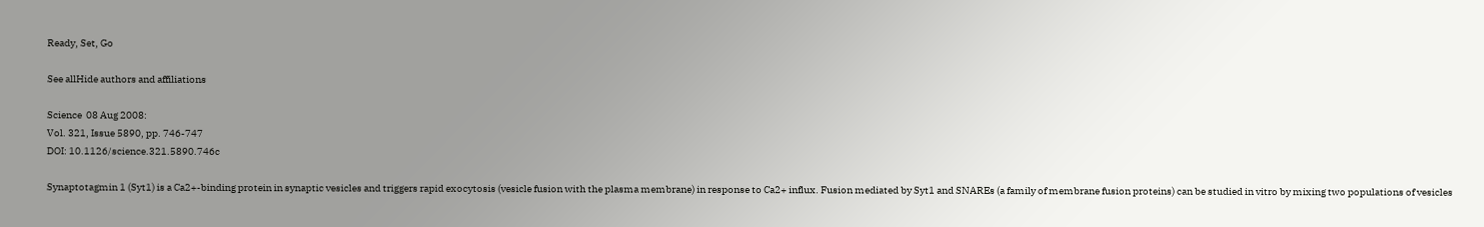Ready, Set, Go

See allHide authors and affiliations

Science  08 Aug 2008:
Vol. 321, Issue 5890, pp. 746-747
DOI: 10.1126/science.321.5890.746c

Synaptotagmin 1 (Syt1) is a Ca2+-binding protein in synaptic vesicles and triggers rapid exocytosis (vesicle fusion with the plasma membrane) in response to Ca2+ influx. Fusion mediated by Syt1 and SNAREs (a family of membrane fusion proteins) can be studied in vitro by mixing two populations of vesicles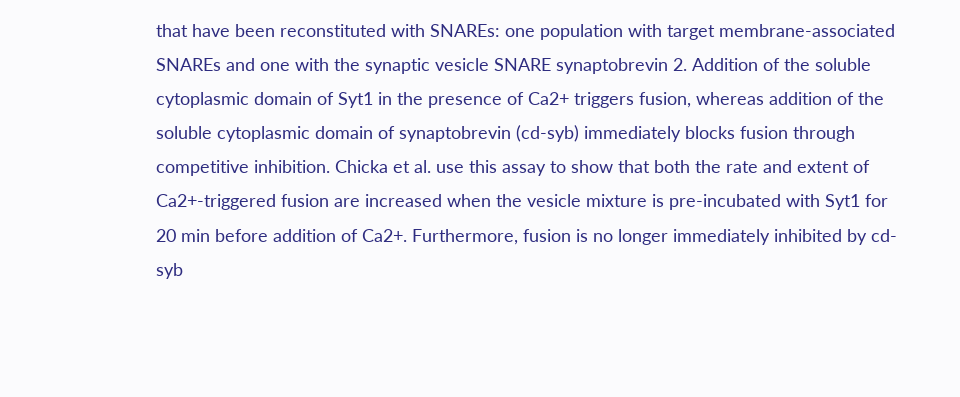that have been reconstituted with SNAREs: one population with target membrane-associated SNAREs and one with the synaptic vesicle SNARE synaptobrevin 2. Addition of the soluble cytoplasmic domain of Syt1 in the presence of Ca2+ triggers fusion, whereas addition of the soluble cytoplasmic domain of synaptobrevin (cd-syb) immediately blocks fusion through competitive inhibition. Chicka et al. use this assay to show that both the rate and extent of Ca2+-triggered fusion are increased when the vesicle mixture is pre-incubated with Syt1 for 20 min before addition of Ca2+. Furthermore, fusion is no longer immediately inhibited by cd-syb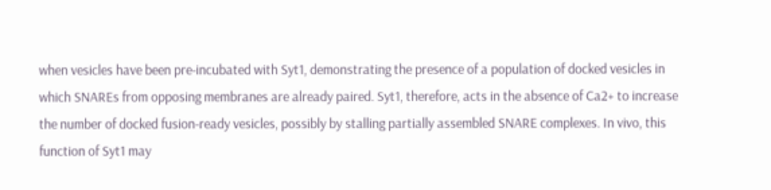when vesicles have been pre-incubated with Syt1, demonstrating the presence of a population of docked vesicles in which SNAREs from opposing membranes are already paired. Syt1, therefore, acts in the absence of Ca2+ to increase the number of docked fusion-ready vesicles, possibly by stalling partially assembled SNARE complexes. In vivo, this function of Syt1 may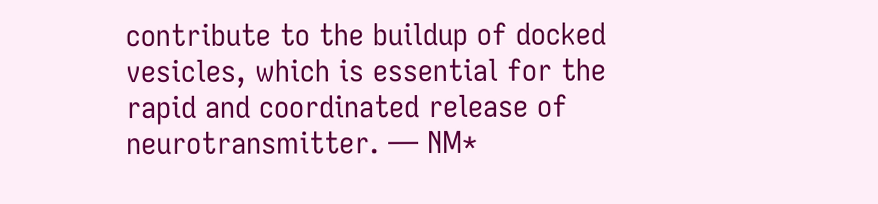contribute to the buildup of docked vesicles, which is essential for the rapid and coordinated release of neurotransmitter. — NM*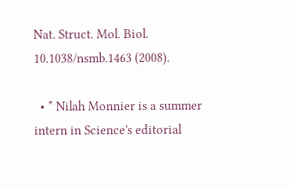Nat. Struct. Mol. Biol. 10.1038/nsmb.1463 (2008).

  • * Nilah Monnier is a summer intern in Science's editorial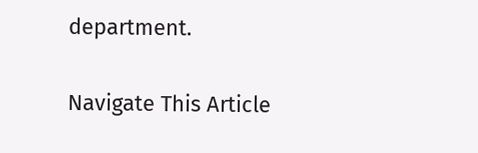department.

Navigate This Article